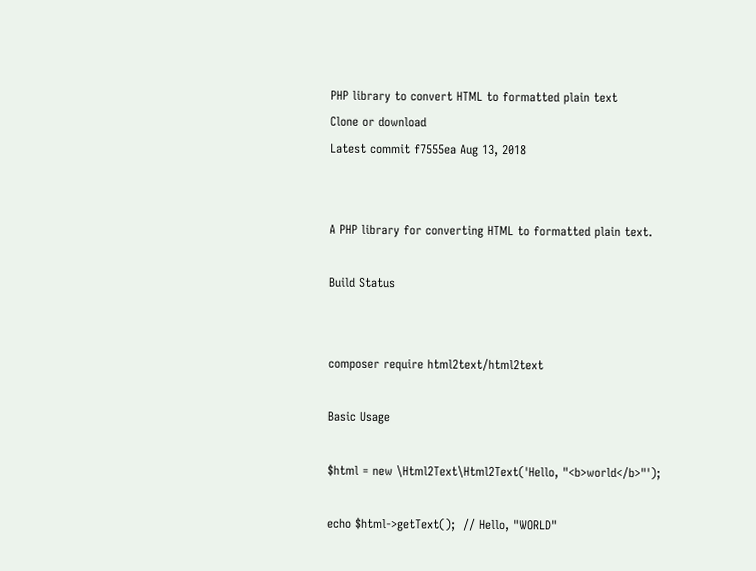PHP library to convert HTML to formatted plain text
Clone or download
Latest commit f7555ea Aug 13, 2018


A PHP library for converting HTML to formatted plain text.

Build Status


composer require html2text/html2text

Basic Usage

$html = new \Html2Text\Html2Text('Hello, "<b>world</b>"');

echo $html->getText();  // Hello, "WORLD"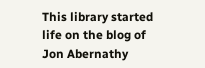This library started life on the blog of Jon Abernathy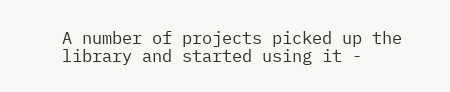A number of projects picked up the library and started using it -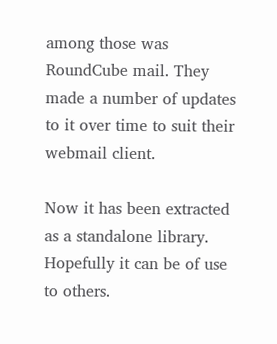among those was RoundCube mail. They made a number of updates to it over time to suit their webmail client.

Now it has been extracted as a standalone library. Hopefully it can be of use to others.